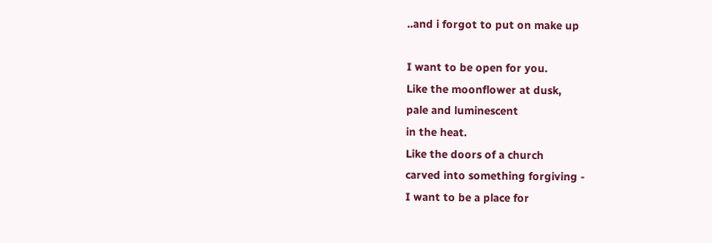..and i forgot to put on make up

I want to be open for you.
Like the moonflower at dusk,
pale and luminescent
in the heat.
Like the doors of a church
carved into something forgiving -
I want to be a place for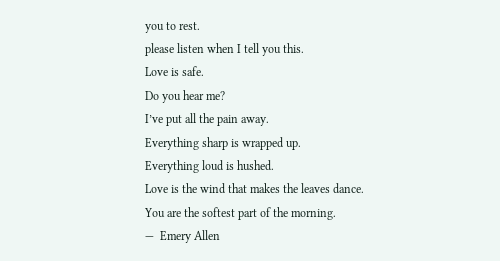you to rest.
please listen when I tell you this.
Love is safe.
Do you hear me?
I’ve put all the pain away.
Everything sharp is wrapped up.
Everything loud is hushed.
Love is the wind that makes the leaves dance.
You are the softest part of the morning.
—  Emery Allen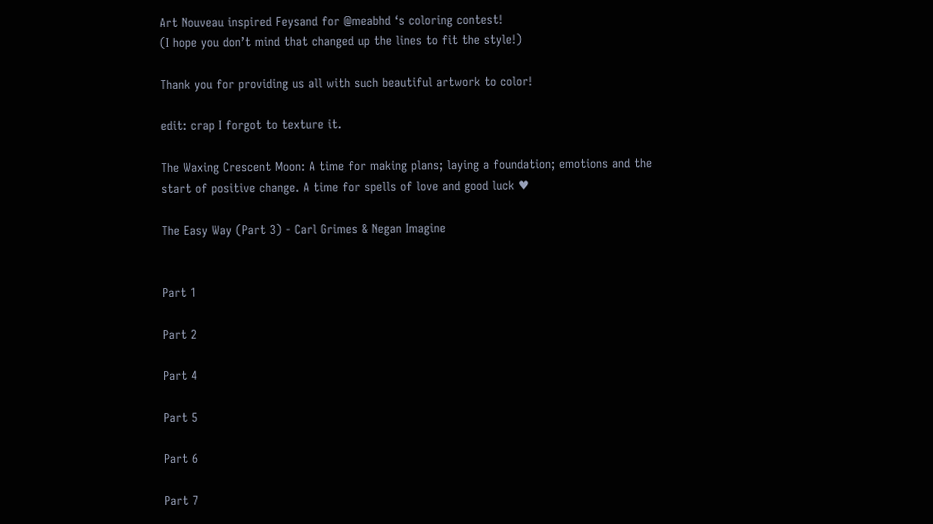Art Nouveau inspired Feysand for @meabhd ‘s coloring contest!
(I hope you don’t mind that changed up the lines to fit the style!)

Thank you for providing us all with such beautiful artwork to color!

edit: crap I forgot to texture it.

The Waxing Crescent Moon: A time for making plans; laying a foundation; emotions and the start of positive change. A time for spells of love and good luck ♥

The Easy Way (Part 3) - Carl Grimes & Negan Imagine


Part 1

Part 2

Part 4

Part 5

Part 6

Part 7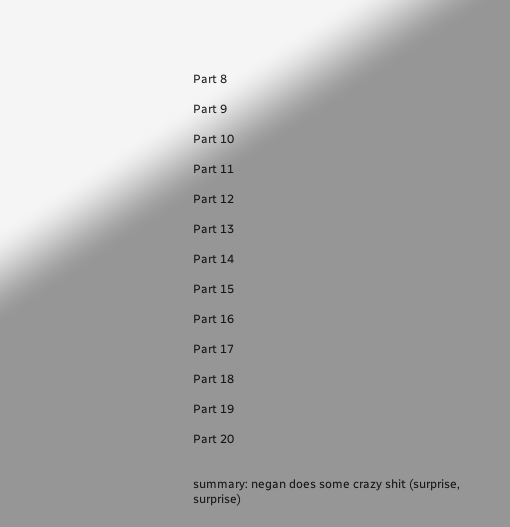Part 8

Part 9

Part 10

Part 11

Part 12

Part 13

Part 14

Part 15

Part 16

Part 17

Part 18

Part 19

Part 20


summary: negan does some crazy shit (surprise, surprise)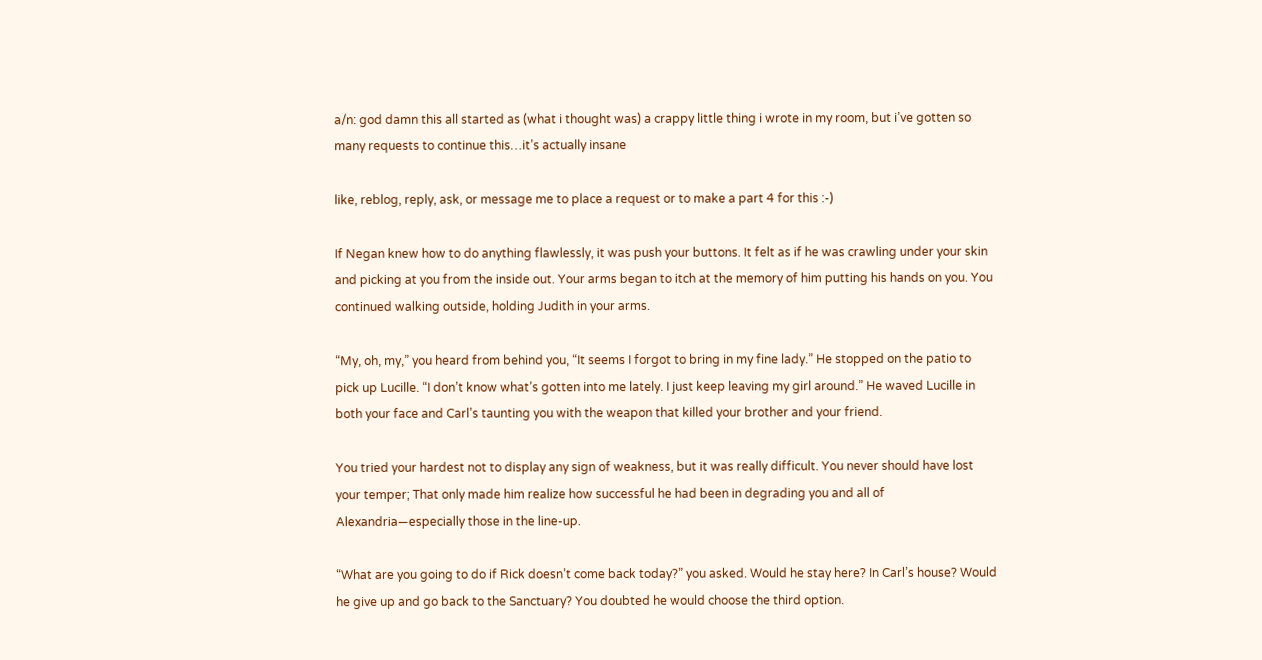a/n: god damn this all started as (what i thought was) a crappy little thing i wrote in my room, but i’ve gotten so many requests to continue this…it’s actually insane

like, reblog, reply, ask, or message me to place a request or to make a part 4 for this :-)

If Negan knew how to do anything flawlessly, it was push your buttons. It felt as if he was crawling under your skin and picking at you from the inside out. Your arms began to itch at the memory of him putting his hands on you. You continued walking outside, holding Judith in your arms.

“My, oh, my,” you heard from behind you, “It seems I forgot to bring in my fine lady.” He stopped on the patio to pick up Lucille. “I don’t know what’s gotten into me lately. I just keep leaving my girl around.” He waved Lucille in both your face and Carl’s taunting you with the weapon that killed your brother and your friend.

You tried your hardest not to display any sign of weakness, but it was really difficult. You never should have lost your temper; That only made him realize how successful he had been in degrading you and all of Alexandria—especially those in the line-up.

“What are you going to do if Rick doesn’t come back today?” you asked. Would he stay here? In Carl’s house? Would he give up and go back to the Sanctuary? You doubted he would choose the third option.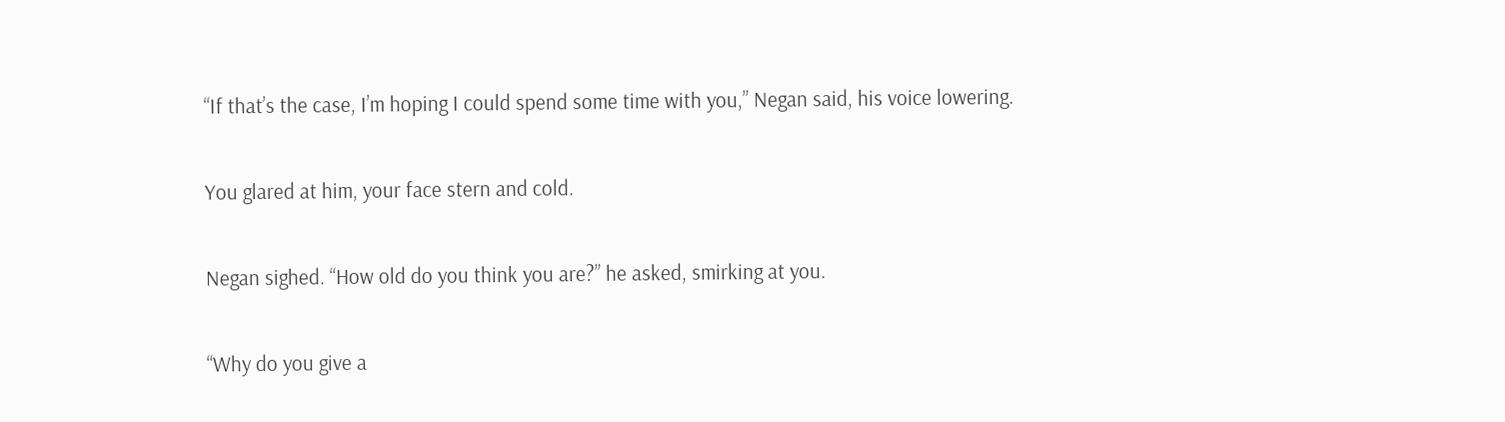“If that’s the case, I’m hoping I could spend some time with you,” Negan said, his voice lowering.

You glared at him, your face stern and cold.

Negan sighed. “How old do you think you are?” he asked, smirking at you.

“Why do you give a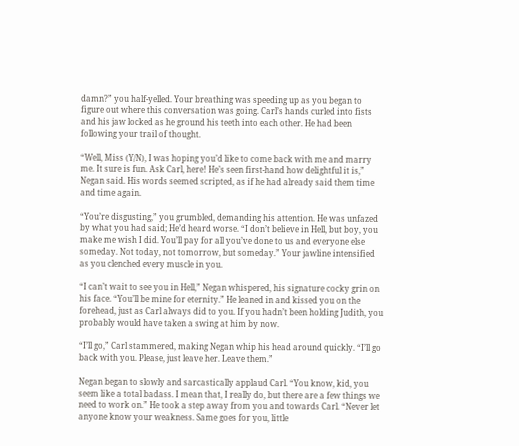damn?” you half-yelled. Your breathing was speeding up as you began to figure out where this conversation was going. Carl’s hands curled into fists and his jaw locked as he ground his teeth into each other. He had been following your trail of thought.

“Well, Miss (Y/N), I was hoping you’d like to come back with me and marry me. It sure is fun. Ask Carl, here! He’s seen first-hand how delightful it is,” Negan said. His words seemed scripted, as if he had already said them time and time again.

“You’re disgusting,” you grumbled, demanding his attention. He was unfazed by what you had said; He’d heard worse. “I don’t believe in Hell, but boy, you make me wish I did. You’ll pay for all you’ve done to us and everyone else someday. Not today, not tomorrow, but someday.” Your jawline intensified as you clenched every muscle in you.

“I can’t wait to see you in Hell,” Negan whispered, his signature cocky grin on his face. “You’ll be mine for eternity.” He leaned in and kissed you on the forehead, just as Carl always did to you. If you hadn’t been holding Judith, you probably would have taken a swing at him by now.

“I’ll go,” Carl stammered, making Negan whip his head around quickly. “I’ll go back with you. Please, just leave her. Leave them.”

Negan began to slowly and sarcastically applaud Carl. “You know, kid, you seem like a total badass. I mean that, I really do, but there are a few things we need to work on.” He took a step away from you and towards Carl. “Never let anyone know your weakness. Same goes for you, little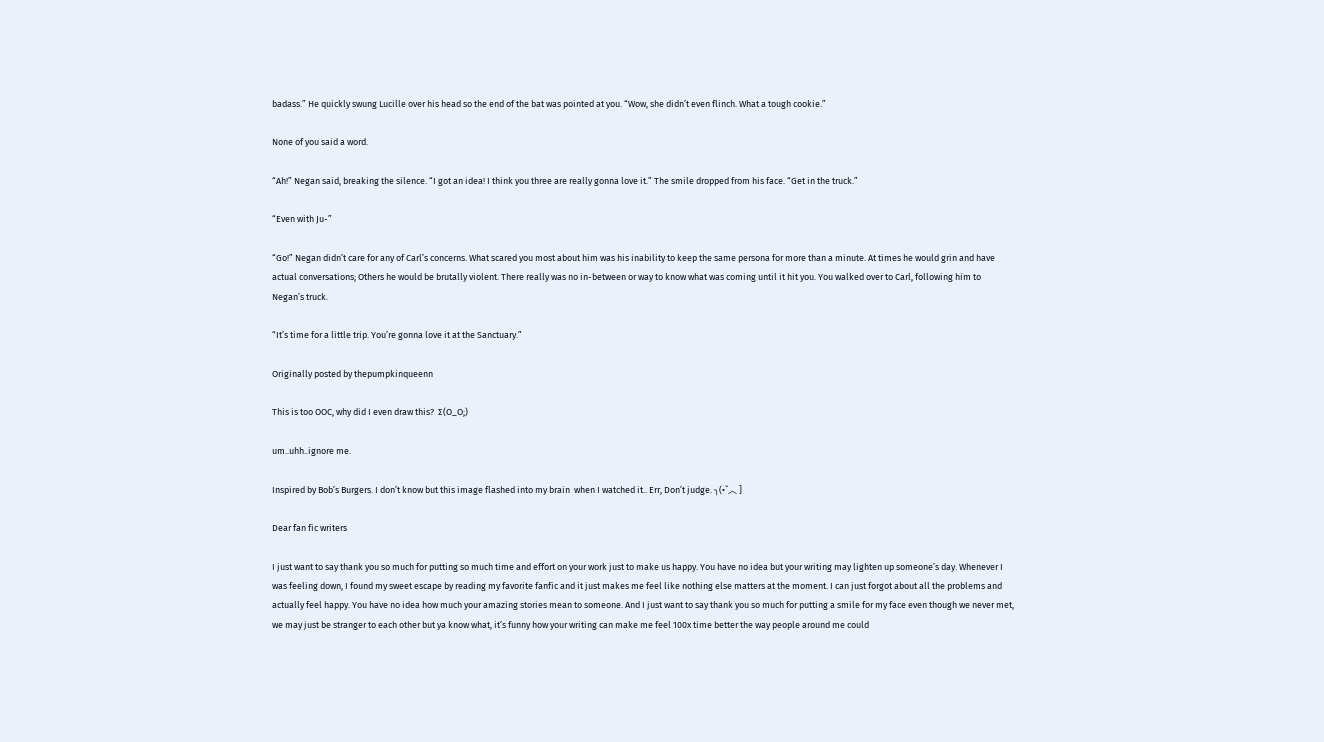badass.” He quickly swung Lucille over his head so the end of the bat was pointed at you. “Wow, she didn’t even flinch. What a tough cookie.”

None of you said a word.

“Ah!” Negan said, breaking the silence. “I got an idea! I think you three are really gonna love it.” The smile dropped from his face. “Get in the truck.”

“Even with Ju-”

“Go!” Negan didn’t care for any of Carl’s concerns. What scared you most about him was his inability to keep the same persona for more than a minute. At times he would grin and have actual conversations; Others he would be brutally violent. There really was no in-between or way to know what was coming until it hit you. You walked over to Carl, following him to Negan’s truck.

“It’s time for a little trip. You’re gonna love it at the Sanctuary.”

Originally posted by thepumpkinqueenn

This is too OOC, why did I even draw this?  ∑(O_O;)

um..uhh..ignore me.

Inspired by Bob’s Burgers. I don’t know but this image flashed into my brain  when I watched it.. Err, Don’t judge. ╮(•˘︿ ]

Dear fan fic writers

I just want to say thank you so much for putting so much time and effort on your work just to make us happy. You have no idea but your writing may lighten up someone’s day. Whenever I was feeling down, I found my sweet escape by reading my favorite fanfic and it just makes me feel like nothing else matters at the moment. I can just forgot about all the problems and actually feel happy. You have no idea how much your amazing stories mean to someone. And I just want to say thank you so much for putting a smile for my face even though we never met, we may just be stranger to each other but ya know what, it’s funny how your writing can make me feel 100x time better the way people around me could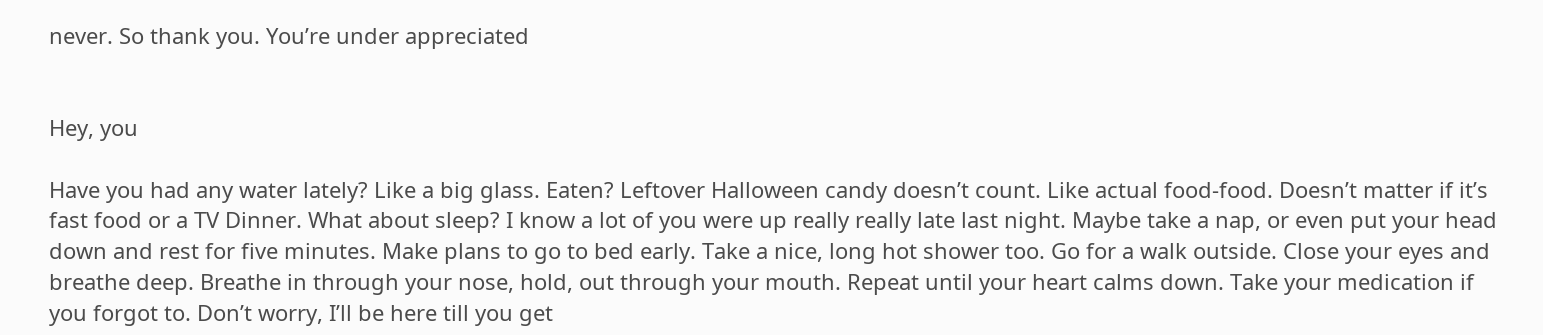never. So thank you. You’re under appreciated


Hey, you

Have you had any water lately? Like a big glass. Eaten? Leftover Halloween candy doesn’t count. Like actual food-food. Doesn’t matter if it’s fast food or a TV Dinner. What about sleep? I know a lot of you were up really really late last night. Maybe take a nap, or even put your head down and rest for five minutes. Make plans to go to bed early. Take a nice, long hot shower too. Go for a walk outside. Close your eyes and breathe deep. Breathe in through your nose, hold, out through your mouth. Repeat until your heart calms down. Take your medication if you forgot to. Don’t worry, I’ll be here till you get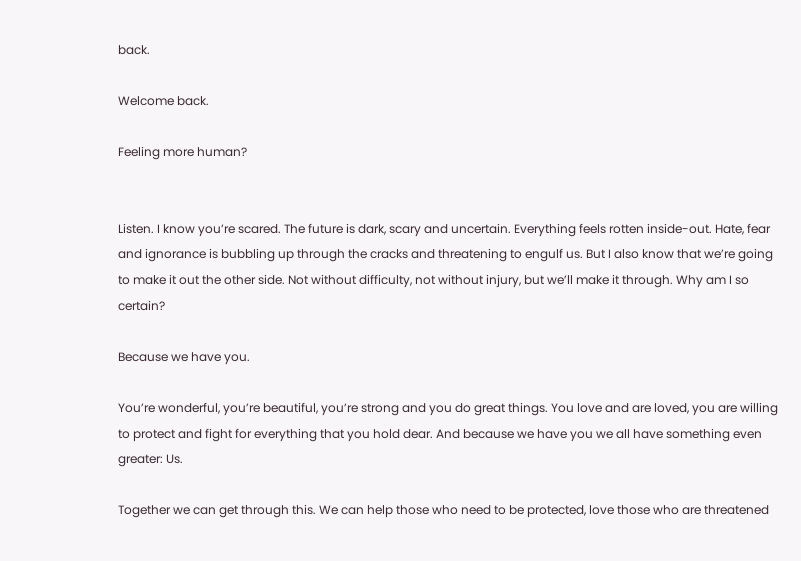back.

Welcome back.

Feeling more human?


Listen. I know you’re scared. The future is dark, scary and uncertain. Everything feels rotten inside-out. Hate, fear and ignorance is bubbling up through the cracks and threatening to engulf us. But I also know that we’re going to make it out the other side. Not without difficulty, not without injury, but we’ll make it through. Why am I so certain?

Because we have you.

You’re wonderful, you’re beautiful, you’re strong and you do great things. You love and are loved, you are willing to protect and fight for everything that you hold dear. And because we have you we all have something even greater: Us.

Together we can get through this. We can help those who need to be protected, love those who are threatened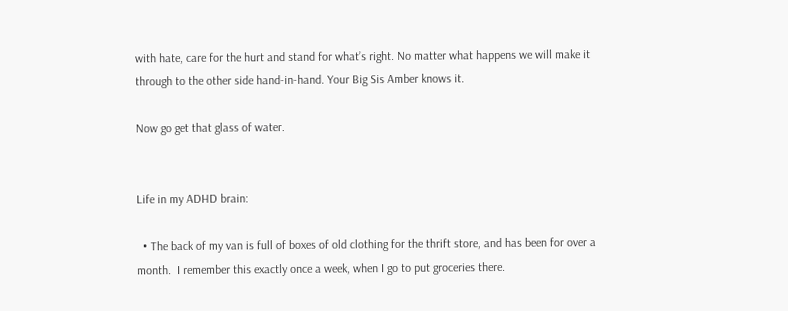with hate, care for the hurt and stand for what’s right. No matter what happens we will make it through to the other side hand-in-hand. Your Big Sis Amber knows it.

Now go get that glass of water.


Life in my ADHD brain:

  • The back of my van is full of boxes of old clothing for the thrift store, and has been for over a month.  I remember this exactly once a week, when I go to put groceries there.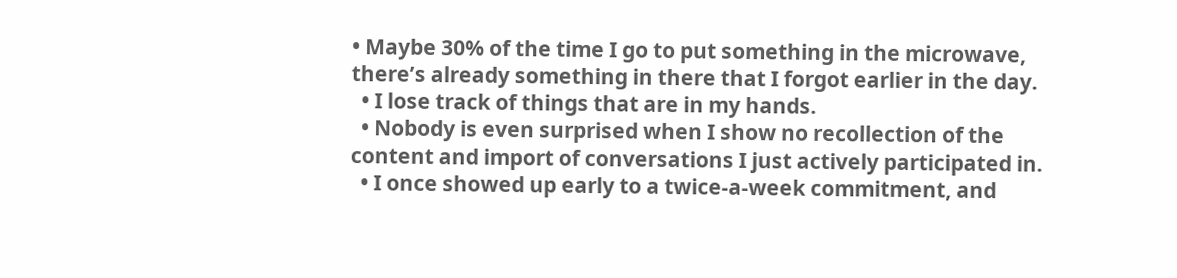• Maybe 30% of the time I go to put something in the microwave, there’s already something in there that I forgot earlier in the day.
  • I lose track of things that are in my hands.
  • Nobody is even surprised when I show no recollection of the content and import of conversations I just actively participated in.
  • I once showed up early to a twice-a-week commitment, and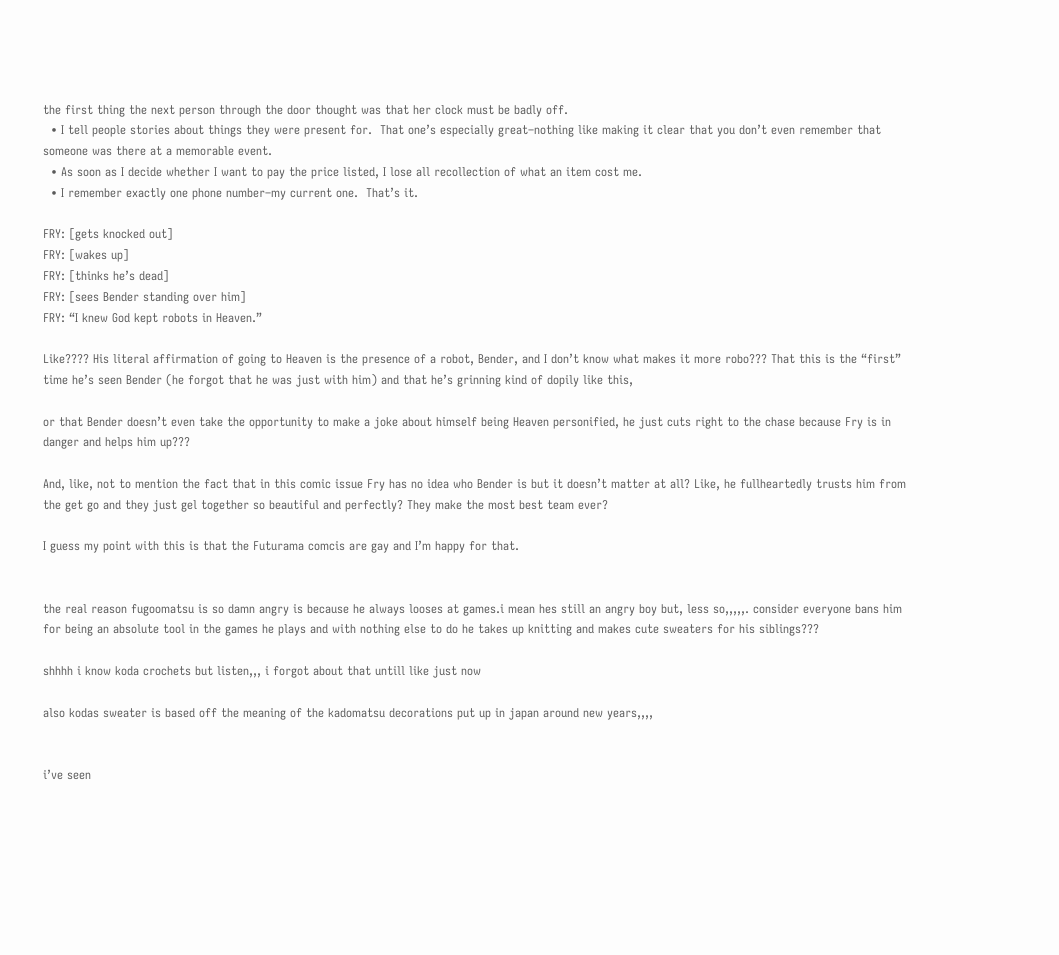the first thing the next person through the door thought was that her clock must be badly off.
  • I tell people stories about things they were present for.  That one’s especially great–nothing like making it clear that you don’t even remember that someone was there at a memorable event.
  • As soon as I decide whether I want to pay the price listed, I lose all recollection of what an item cost me.
  • I remember exactly one phone number–my current one.  That’s it.

FRY: [gets knocked out]
FRY: [wakes up]
FRY: [thinks he’s dead]
FRY: [sees Bender standing over him]
FRY: “I knew God kept robots in Heaven.”

Like???? His literal affirmation of going to Heaven is the presence of a robot, Bender, and I don’t know what makes it more robo??? That this is the “first” time he’s seen Bender (he forgot that he was just with him) and that he’s grinning kind of dopily like this,

or that Bender doesn’t even take the opportunity to make a joke about himself being Heaven personified, he just cuts right to the chase because Fry is in danger and helps him up???

And, like, not to mention the fact that in this comic issue Fry has no idea who Bender is but it doesn’t matter at all? Like, he fullheartedly trusts him from the get go and they just gel together so beautiful and perfectly? They make the most best team ever?

I guess my point with this is that the Futurama comcis are gay and I’m happy for that.


the real reason fugoomatsu is so damn angry is because he always looses at games.i mean hes still an angry boy but, less so,,,,,. consider everyone bans him for being an absolute tool in the games he plays and with nothing else to do he takes up knitting and makes cute sweaters for his siblings???

shhhh i know koda crochets but listen,,, i forgot about that untill like just now

also kodas sweater is based off the meaning of the kadomatsu decorations put up in japan around new years,,,,


i’ve seen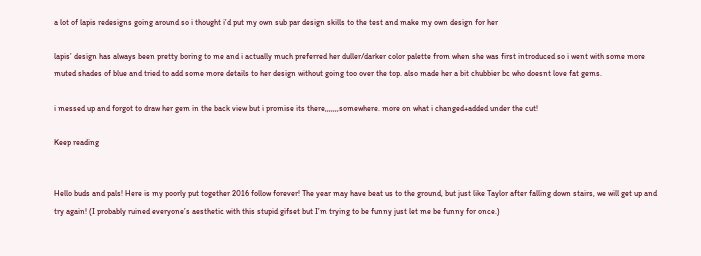a lot of lapis redesigns going around so i thought i’d put my own sub par design skills to the test and make my own design for her

lapis’ design has always been pretty boring to me and i actually much preferred her duller/darker color palette from when she was first introduced so i went with some more muted shades of blue and tried to add some more details to her design without going too over the top. also made her a bit chubbier bc who doesnt love fat gems.

i messed up and forgot to draw her gem in the back view but i promise its there,,,,,,,somewhere. more on what i changed+added under the cut!

Keep reading


Hello buds and pals! Here is my poorly put together 2016 follow forever! The year may have beat us to the ground, but just like Taylor after falling down stairs, we will get up and try again! (I probably ruined everyone’s aesthetic with this stupid gifset but I’m trying to be funny just let me be funny for once.)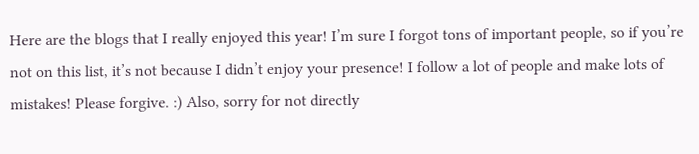Here are the blogs that I really enjoyed this year! I’m sure I forgot tons of important people, so if you’re not on this list, it’s not because I didn’t enjoy your presence! I follow a lot of people and make lots of mistakes! Please forgive. :) Also, sorry for not directly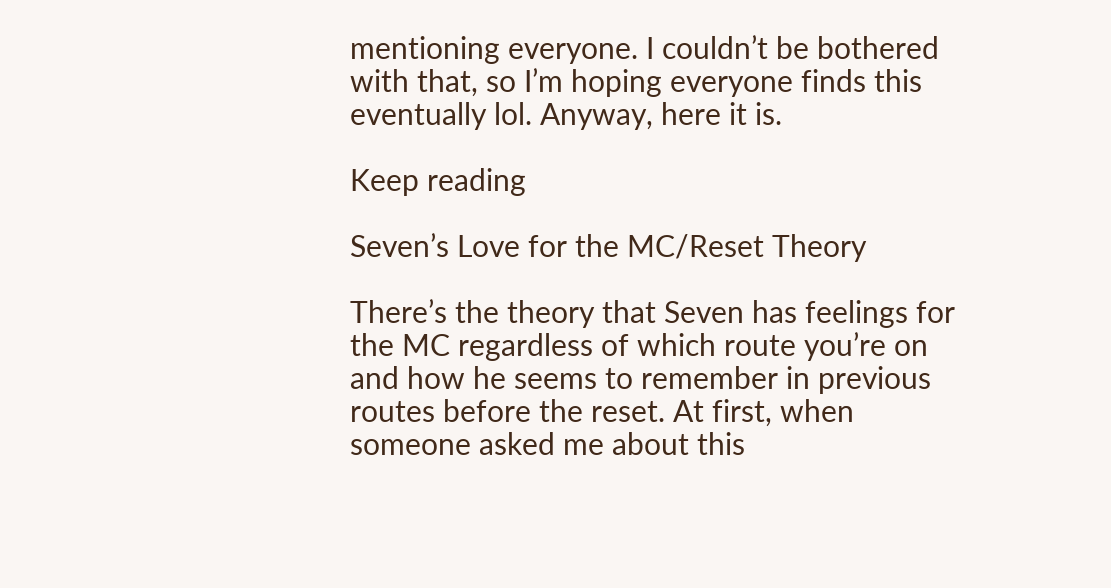mentioning everyone. I couldn’t be bothered with that, so I’m hoping everyone finds this eventually lol. Anyway, here it is.

Keep reading

Seven’s Love for the MC/Reset Theory

There’s the theory that Seven has feelings for the MC regardless of which route you’re on and how he seems to remember in previous routes before the reset. At first, when someone asked me about this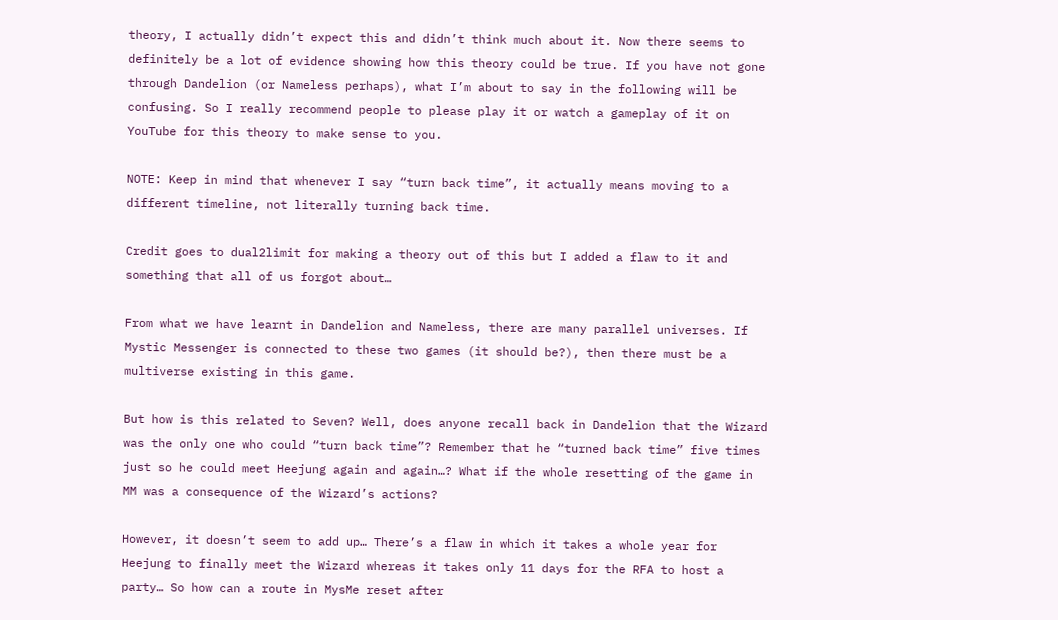theory, I actually didn’t expect this and didn’t think much about it. Now there seems to definitely be a lot of evidence showing how this theory could be true. If you have not gone through Dandelion (or Nameless perhaps), what I’m about to say in the following will be confusing. So I really recommend people to please play it or watch a gameplay of it on YouTube for this theory to make sense to you.

NOTE: Keep in mind that whenever I say “turn back time”, it actually means moving to a different timeline, not literally turning back time.

Credit goes to dual2limit for making a theory out of this but I added a flaw to it and something that all of us forgot about…

From what we have learnt in Dandelion and Nameless, there are many parallel universes. If Mystic Messenger is connected to these two games (it should be?), then there must be a multiverse existing in this game.

But how is this related to Seven? Well, does anyone recall back in Dandelion that the Wizard was the only one who could “turn back time”? Remember that he “turned back time” five times just so he could meet Heejung again and again…? What if the whole resetting of the game in MM was a consequence of the Wizard’s actions?

However, it doesn’t seem to add up… There’s a flaw in which it takes a whole year for Heejung to finally meet the Wizard whereas it takes only 11 days for the RFA to host a party… So how can a route in MysMe reset after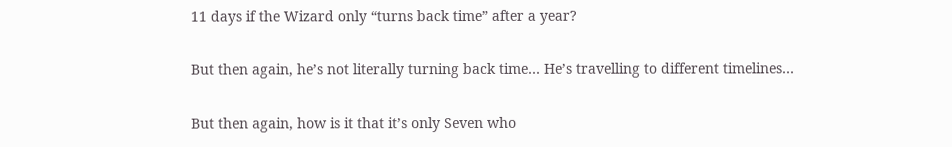11 days if the Wizard only “turns back time” after a year?

But then again, he’s not literally turning back time… He’s travelling to different timelines…

But then again, how is it that it’s only Seven who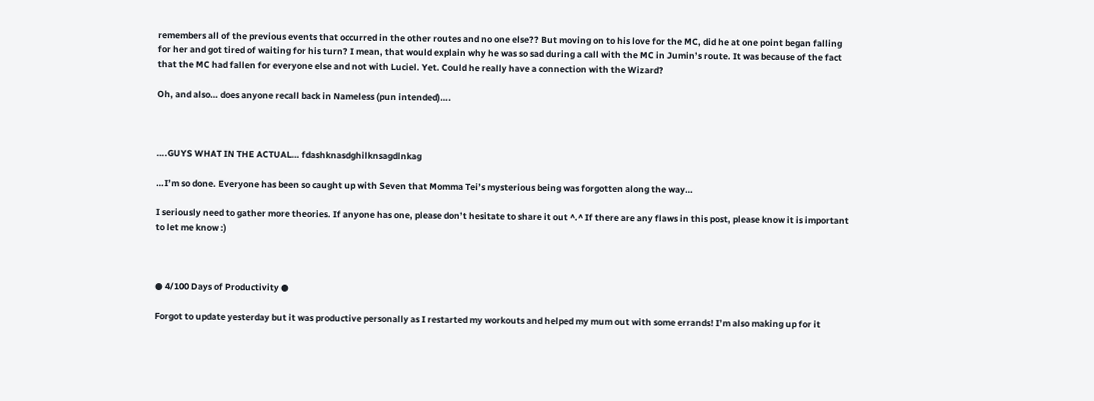remembers all of the previous events that occurred in the other routes and no one else?? But moving on to his love for the MC, did he at one point began falling for her and got tired of waiting for his turn? I mean, that would explain why he was so sad during a call with the MC in Jumin’s route. It was because of the fact that the MC had fallen for everyone else and not with Luciel. Yet. Could he really have a connection with the Wizard?

Oh, and also… does anyone recall back in Nameless (pun intended)….



….GUYS WHAT IN THE ACTUAL… fdashknasdghilknsagdlnkag

…I’m so done. Everyone has been so caught up with Seven that Momma Tei’s mysterious being was forgotten along the way…

I seriously need to gather more theories. If anyone has one, please don’t hesitate to share it out ^.^ If there are any flaws in this post, please know it is important to let me know :)



● 4/100 Days of Productivity ●

Forgot to update yesterday but it was productive personally as I restarted my workouts and helped my mum out with some errands! I’m also making up for it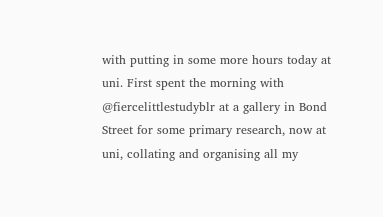with putting in some more hours today at uni. First spent the morning with @fiercelittlestudyblr at a gallery in Bond Street for some primary research, now at uni, collating and organising all my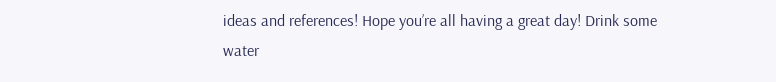ideas and references! Hope you’re all having a great day! Drink some water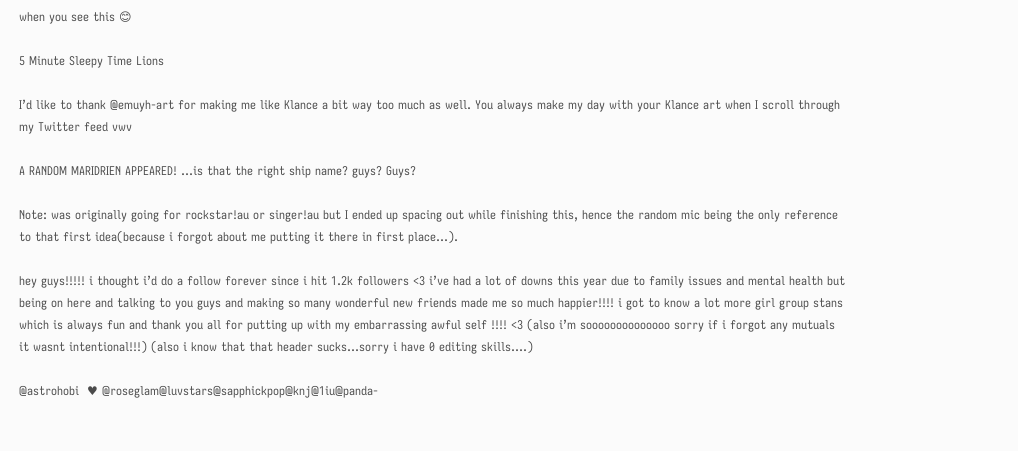when you see this 😊

5 Minute Sleepy Time Lions

I’d like to thank @emuyh-art for making me like Klance a bit way too much as well. You always make my day with your Klance art when I scroll through my Twitter feed vwv

A RANDOM MARIDRIEN APPEARED! …is that the right ship name? guys? Guys?

Note: was originally going for rockstar!au or singer!au but I ended up spacing out while finishing this, hence the random mic being the only reference to that first idea(because i forgot about me putting it there in first place…).

hey guys!!!!! i thought i’d do a follow forever since i hit 1.2k followers <3 i’ve had a lot of downs this year due to family issues and mental health but being on here and talking to you guys and making so many wonderful new friends made me so much happier!!!! i got to know a lot more girl group stans which is always fun and thank you all for putting up with my embarrassing awful self !!!! <3 (also i’m soooooooooooooo sorry if i forgot any mutuals it wasnt intentional!!!) (also i know that that header sucks…sorry i have 0 editing skills….)

@astrohobi  ♥ @roseglam@luvstars@sapphickpop@knj@1iu@panda-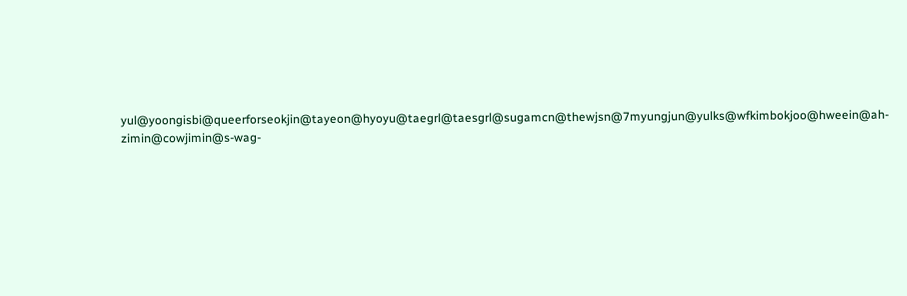yul@yoongisbi@queerforseokjin@tayeon@hyoyu@taegrl@taesgrl@sugamcn@thewjsn@7myungjun@yulks@wfkimbokjoo@hweein@ah-zimin@cowjimin@s-wag-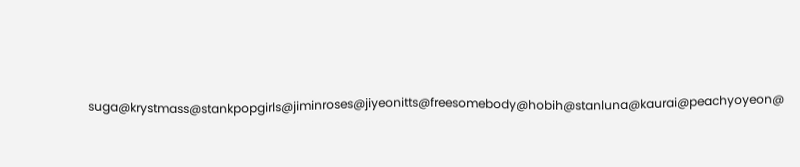suga@krystmass@stankpopgirls@jiminroses@jiyeonitts@freesomebody@hobih@stanluna@kaurai@peachyoyeon@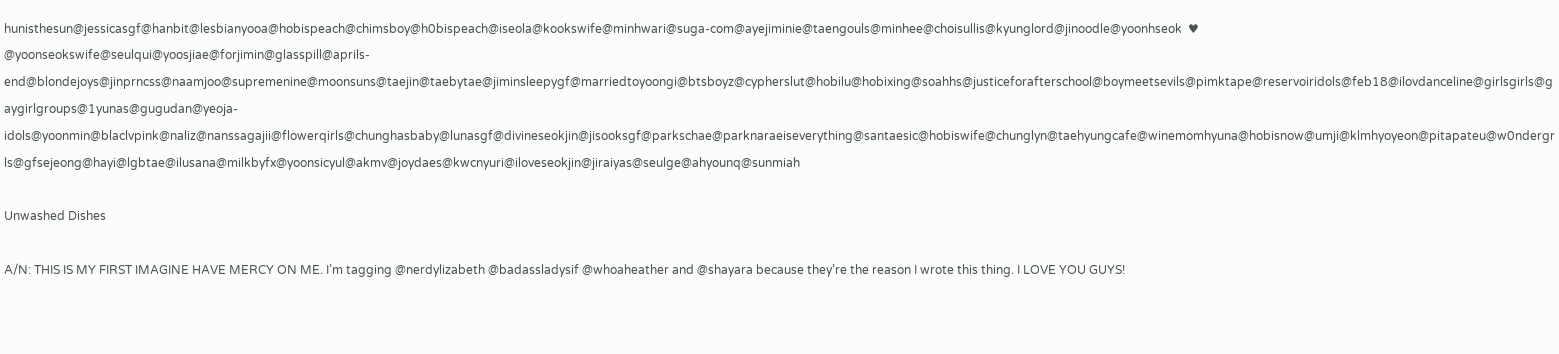hunisthesun@jessicasgf@hanbit@lesbianyooa@hobispeach@chimsboy@h0bispeach@iseola@kookswife@minhwari@suga-com@ayejiminie@taengouls@minhee@choisullis@kyunglord@jinoodle@yoonhseok  ♥ @yoonseokswife@seulqui@yoosjiae@forjimin@glasspill@aprils-end@blondejoys@jinprncss@naamjoo@supremenine@moonsuns@taejin@taebytae@jiminsleepygf@marriedtoyoongi@btsboyz@cypherslut@hobilu@hobixing@soahhs@justiceforafterschool@boymeetsevils@pimktape@reservoiridols@feb18@ilovdanceline@girlsgirls@gaygirlgroups@1yunas@gugudan@yeoja-idols@yoonmin@blaclvpink@naliz@nanssagajii@flowerqirls@chunghasbaby@lunasgf@divineseokjin@jisooksgf@parkschae@parknaraeiseverything@santaesic@hobiswife@chunglyn@taehyungcafe@winemomhyuna@hobisnow@umji@klmhyoyeon@pitapateu@w0ndergrls@gfsejeong@hayi@lgbtae@ilusana@milkbyfx@yoonsicyul@akmv@joydaes@kwcnyuri@iloveseokjin@jiraiyas@seulge@ahyounq@sunmiah

Unwashed Dishes

A/N: THIS IS MY FIRST IMAGINE HAVE MERCY ON ME. I’m tagging @nerdylizabeth @badassladysif @whoaheather and @shayara because they’re the reason I wrote this thing. I LOVE YOU GUYS!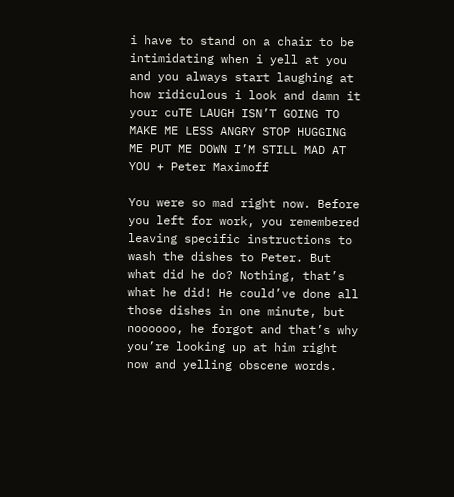i have to stand on a chair to be intimidating when i yell at you and you always start laughing at how ridiculous i look and damn it your cuTE LAUGH ISN’T GOING TO MAKE ME LESS ANGRY STOP HUGGING ME PUT ME DOWN I’M STILL MAD AT YOU + Peter Maximoff

You were so mad right now. Before you left for work, you remembered leaving specific instructions to wash the dishes to Peter. But what did he do? Nothing, that’s what he did! He could’ve done all those dishes in one minute, but noooooo, he forgot and that’s why you’re looking up at him right now and yelling obscene words.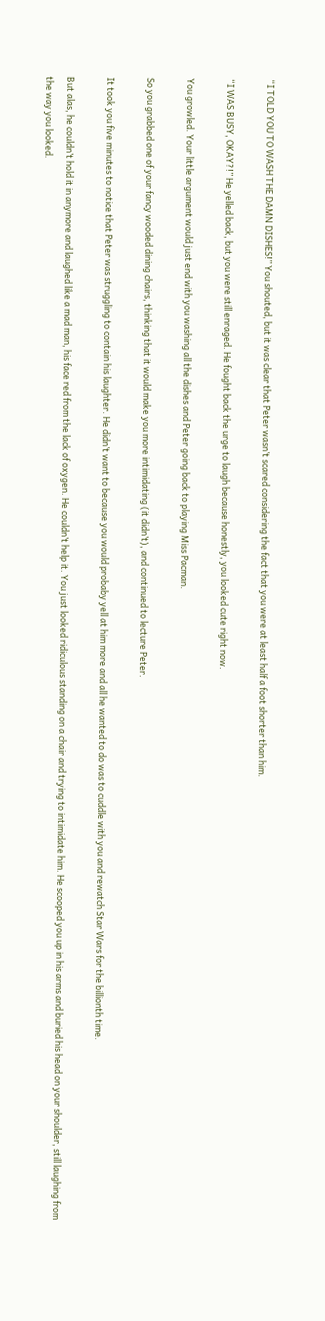“I TOLD YOU TO WASH THE DAMN DISHES!” You shouted, but it was clear that Peter wasn’t scared considering the fact that you were at least half a foot shorter than him.

“I WAS BUSY, OKAY?!” He yelled back, but you were still enraged. He fought back the urge to laugh because honestly, you looked cute right now.

You growled. Your little argument would just end with you washing all the dishes and Peter going back to playing Miss Pacman.

So you grabbed one of your fancy wooded dining chairs, thinking that it would make you more intimidating (it didn’t), and continued to lecture Peter.

It took you five minutes to notice that Peter was struggling to contain his laughter. He didn’t want to because you would probaby yell at him more and all he wanted to do was to cuddle with you and rewatch Star Wars for the billionth time.

But alas, he couldn’t hold it in anymore and laughed like a mad man, his face red from the lack of oxygen. He couldn’t help it. You just looked ridiculous standing on a chair and trying to intimidate him. He scooped you up in his arms and buried his head on your shoulder, still laughing from the way you looked.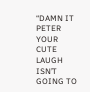“DAMN IT PETER YOUR CUTE LAUGH ISN’T GOING TO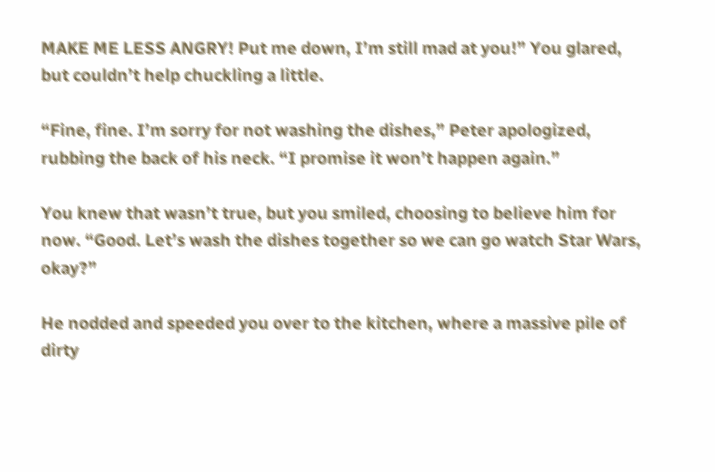MAKE ME LESS ANGRY! Put me down, I’m still mad at you!” You glared, but couldn’t help chuckling a little.

“Fine, fine. I’m sorry for not washing the dishes,” Peter apologized, rubbing the back of his neck. “I promise it won’t happen again.”

You knew that wasn’t true, but you smiled, choosing to believe him for now. “Good. Let’s wash the dishes together so we can go watch Star Wars, okay?”

He nodded and speeded you over to the kitchen, where a massive pile of dirty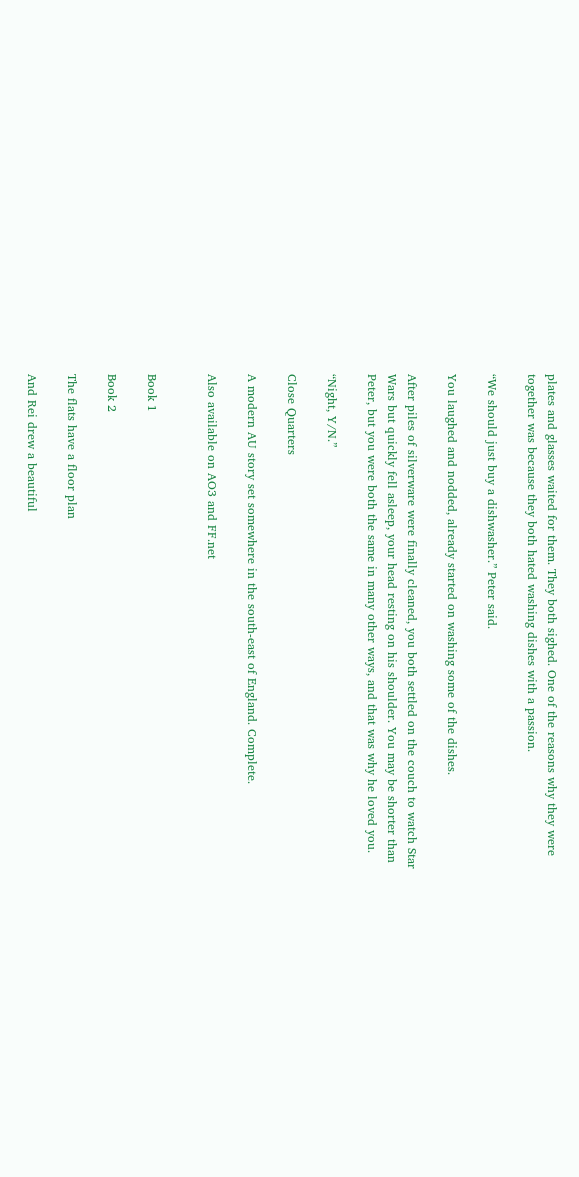plates and glasses waited for them. They both sighed. One of the reasons why they were together was because they both hated washing dishes with a passion.

“We should just buy a dishwasher.” Peter said.

You laughed and nodded, already started on washing some of the dishes.

After piles of silverware were finally cleaned, you both settled on the couch to watch Star Wars but quickly fell asleep, your head resting on his shoulder. You may be shorter than Peter, but you were both the same in many other ways, and that was why he loved you.

“Night, Y/N.”

Close Quarters

A modern AU story set somewhere in the south-east of England. Complete.

Also available on AO3 and FF.net


Book 1

Book 2

The flats have a floor plan

And Rei drew a beautiful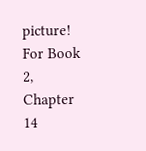picture! For Book 2, Chapter 14